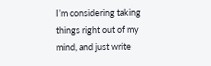I’m considering taking things right out of my mind, and just write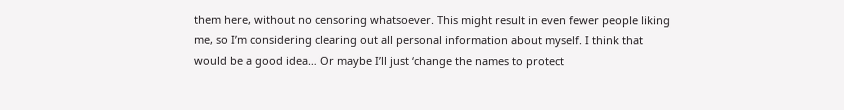them here, without no censoring whatsoever. This might result in even fewer people liking me, so I’m considering clearing out all personal information about myself. I think that would be a good idea… Or maybe I’ll just ‘change the names to protect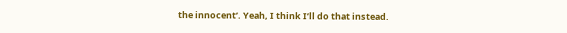the innocent’. Yeah, I think I’ll do that instead.